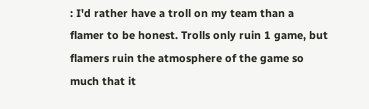: I'd rather have a troll on my team than a flamer to be honest. Trolls only ruin 1 game, but flamers ruin the atmosphere of the game so much that it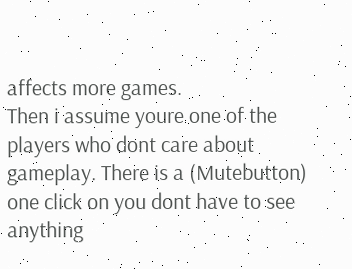affects more games.
Then i assume youre one of the players who dont care about gameplay. There is a (Mutebutton) one click on you dont have to see anything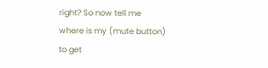right? So now tell me where is my (mute button) to get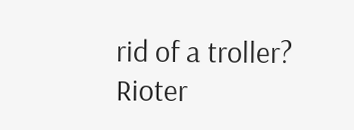rid of a troller?
Rioter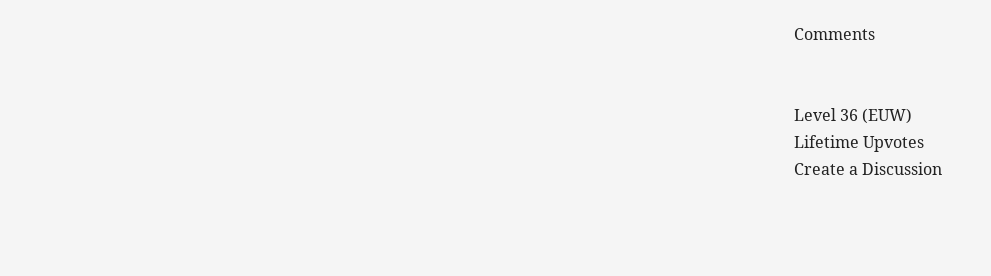Comments


Level 36 (EUW)
Lifetime Upvotes
Create a Discussion